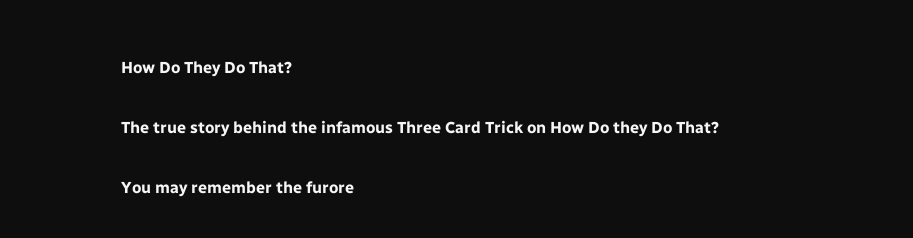How Do They Do That?

The true story behind the infamous Three Card Trick on How Do they Do That?

You may remember the furore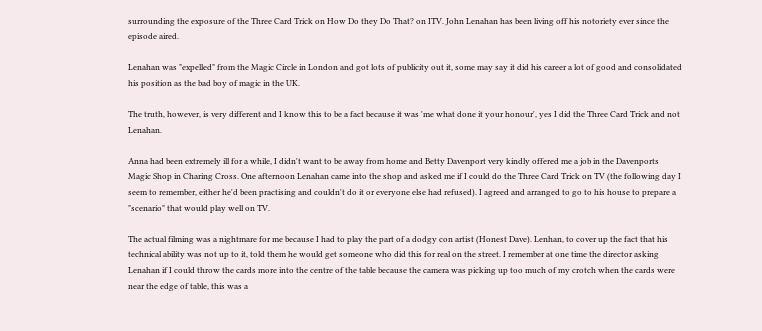surrounding the exposure of the Three Card Trick on How Do they Do That? on ITV. John Lenahan has been living off his notoriety ever since the episode aired.

Lenahan was "expelled" from the Magic Circle in London and got lots of publicity out it, some may say it did his career a lot of good and consolidated his position as the bad boy of magic in the UK.

The truth, however, is very different and I know this to be a fact because it was 'me what done it your honour', yes I did the Three Card Trick and not Lenahan.

Anna had been extremely ill for a while, I didn't want to be away from home and Betty Davenport very kindly offered me a job in the Davenports Magic Shop in Charing Cross. One afternoon Lenahan came into the shop and asked me if I could do the Three Card Trick on TV (the following day I seem to remember, either he'd been practising and couldn't do it or everyone else had refused). I agreed and arranged to go to his house to prepare a "scenario" that would play well on TV.

The actual filming was a nightmare for me because I had to play the part of a dodgy con artist (Honest Dave). Lenhan, to cover up the fact that his technical ability was not up to it, told them he would get someone who did this for real on the street. I remember at one time the director asking Lenahan if I could throw the cards more into the centre of the table because the camera was picking up too much of my crotch when the cards were near the edge of table, this was a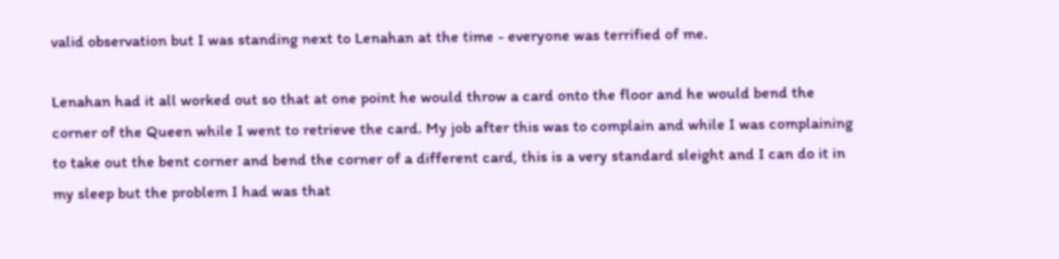valid observation but I was standing next to Lenahan at the time - everyone was terrified of me.

Lenahan had it all worked out so that at one point he would throw a card onto the floor and he would bend the corner of the Queen while I went to retrieve the card. My job after this was to complain and while I was complaining to take out the bent corner and bend the corner of a different card, this is a very standard sleight and I can do it in my sleep but the problem I had was that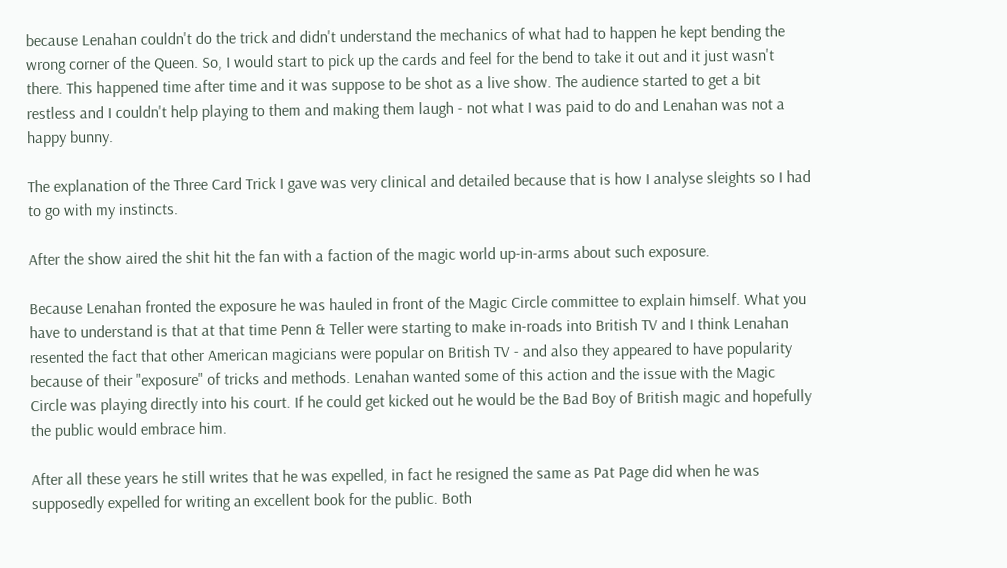because Lenahan couldn't do the trick and didn't understand the mechanics of what had to happen he kept bending the wrong corner of the Queen. So, I would start to pick up the cards and feel for the bend to take it out and it just wasn't there. This happened time after time and it was suppose to be shot as a live show. The audience started to get a bit restless and I couldn't help playing to them and making them laugh - not what I was paid to do and Lenahan was not a happy bunny.

The explanation of the Three Card Trick I gave was very clinical and detailed because that is how I analyse sleights so I had to go with my instincts.

After the show aired the shit hit the fan with a faction of the magic world up-in-arms about such exposure.

Because Lenahan fronted the exposure he was hauled in front of the Magic Circle committee to explain himself. What you have to understand is that at that time Penn & Teller were starting to make in-roads into British TV and I think Lenahan resented the fact that other American magicians were popular on British TV - and also they appeared to have popularity because of their "exposure" of tricks and methods. Lenahan wanted some of this action and the issue with the Magic Circle was playing directly into his court. If he could get kicked out he would be the Bad Boy of British magic and hopefully the public would embrace him.

After all these years he still writes that he was expelled, in fact he resigned the same as Pat Page did when he was supposedly expelled for writing an excellent book for the public. Both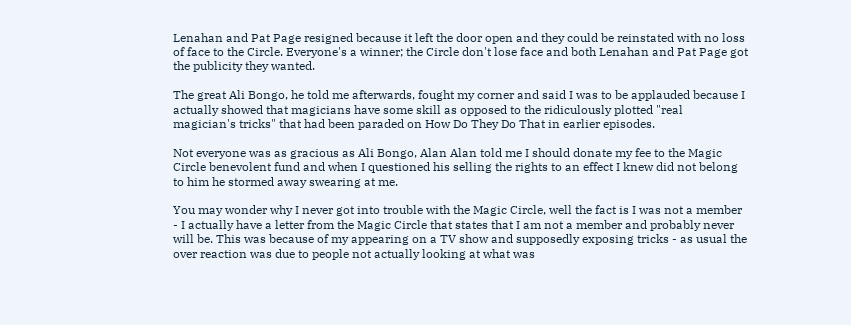Lenahan and Pat Page resigned because it left the door open and they could be reinstated with no loss of face to the Circle. Everyone's a winner; the Circle don't lose face and both Lenahan and Pat Page got the publicity they wanted.

The great Ali Bongo, he told me afterwards, fought my corner and said I was to be applauded because I actually showed that magicians have some skill as opposed to the ridiculously plotted "real magician's tricks" that had been paraded on How Do They Do That in earlier episodes.

Not everyone was as gracious as Ali Bongo, Alan Alan told me I should donate my fee to the Magic Circle benevolent fund and when I questioned his selling the rights to an effect I knew did not belong to him he stormed away swearing at me.

You may wonder why I never got into trouble with the Magic Circle, well the fact is I was not a member - I actually have a letter from the Magic Circle that states that I am not a member and probably never will be. This was because of my appearing on a TV show and supposedly exposing tricks - as usual the over reaction was due to people not actually looking at what was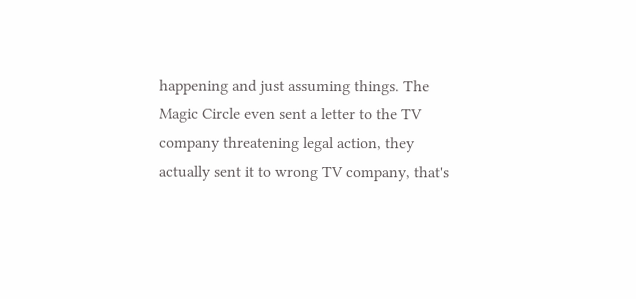happening and just assuming things. The Magic Circle even sent a letter to the TV company threatening legal action, they actually sent it to wrong TV company, that's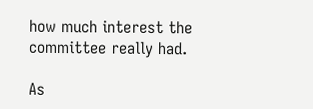how much interest the committee really had.

As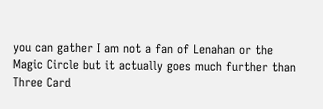you can gather I am not a fan of Lenahan or the Magic Circle but it actually goes much further than Three Card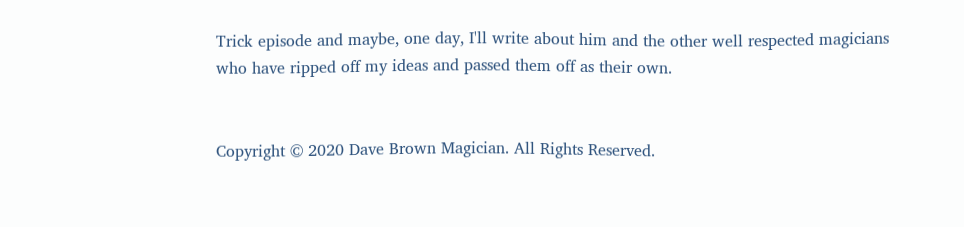Trick episode and maybe, one day, I'll write about him and the other well respected magicians who have ripped off my ideas and passed them off as their own.


Copyright © 2020 Dave Brown Magician. All Rights Reserved.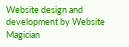Website design and development by Website Magician